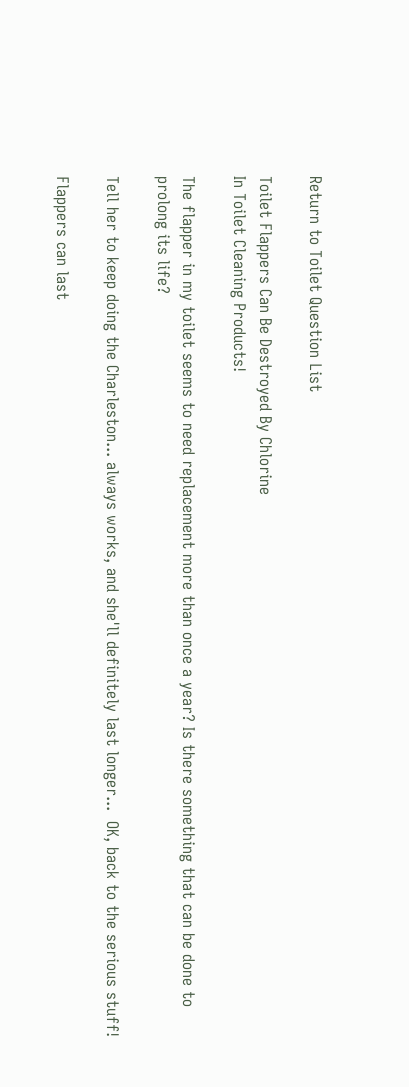Return to Toilet Question List

Toilet Flappers Can Be Destroyed By Chlorine
In Toilet Cleaning Products!

The flapper in my toilet seems to need replacement more than once a year? Is there something that can be done to prolong its life?

Tell her to keep doing the Charleston... always works, and she'll definitely last longer...  OK, back to the serious stuff!

Flappers can last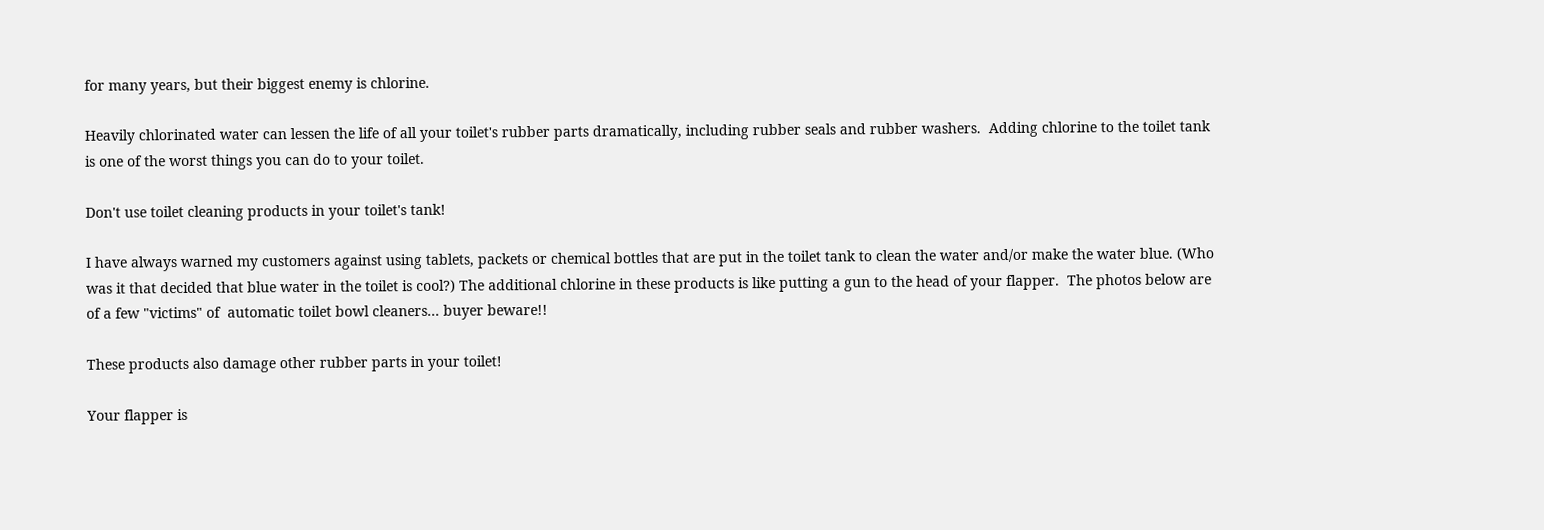for many years, but their biggest enemy is chlorine.

Heavily chlorinated water can lessen the life of all your toilet's rubber parts dramatically, including rubber seals and rubber washers.  Adding chlorine to the toilet tank is one of the worst things you can do to your toilet.

Don't use toilet cleaning products in your toilet's tank!

I have always warned my customers against using tablets, packets or chemical bottles that are put in the toilet tank to clean the water and/or make the water blue. (Who was it that decided that blue water in the toilet is cool?) The additional chlorine in these products is like putting a gun to the head of your flapper.  The photos below are of a few "victims" of  automatic toilet bowl cleaners... buyer beware!!

These products also damage other rubber parts in your toilet!

Your flapper is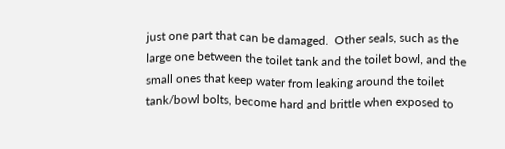just one part that can be damaged.  Other seals, such as the large one between the toilet tank and the toilet bowl, and the small ones that keep water from leaking around the toilet tank/bowl bolts, become hard and brittle when exposed to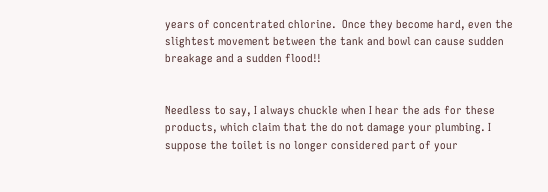years of concentrated chlorine.  Once they become hard, even the slightest movement between the tank and bowl can cause sudden breakage and a sudden flood!!


Needless to say, I always chuckle when I hear the ads for these products, which claim that the do not damage your plumbing. I suppose the toilet is no longer considered part of your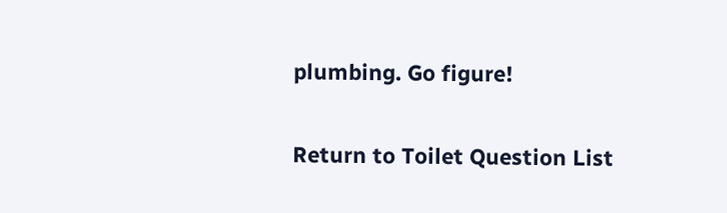plumbing. Go figure!

Return to Toilet Question List